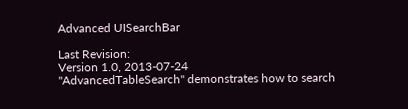Advanced UISearchBar

Last Revision:
Version 1.0, 2013-07-24
"AdvancedTableSearch" demonstrates how to search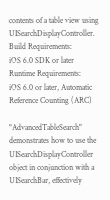contents of a table view using UISearchDisplayController.
Build Requirements:
iOS 6.0 SDK or later
Runtime Requirements:
iOS 6.0 or later, Automatic Reference Counting (ARC)

"AdvancedTableSearch" demonstrates how to use the UISearchDisplayController object in conjunction with a UISearchBar, effectively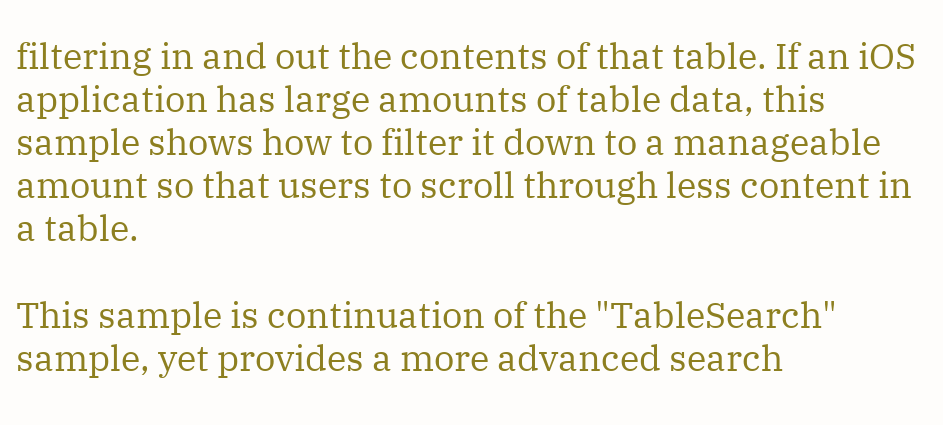filtering in and out the contents of that table. If an iOS application has large amounts of table data, this sample shows how to filter it down to a manageable amount so that users to scroll through less content in a table.

This sample is continuation of the "TableSearch" sample, yet provides a more advanced search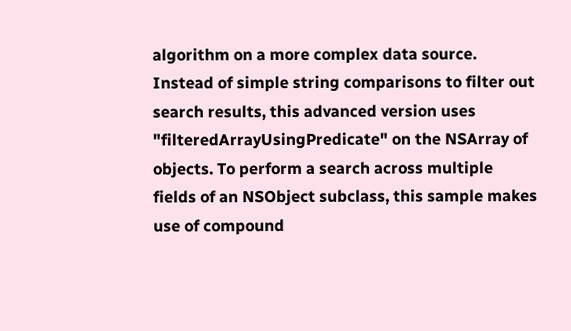algorithm on a more complex data source. Instead of simple string comparisons to filter out search results, this advanced version uses "filteredArrayUsingPredicate" on the NSArray of objects. To perform a search across multiple fields of an NSObject subclass, this sample makes use of compound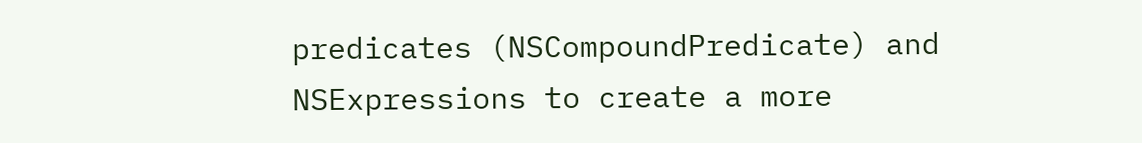predicates (NSCompoundPredicate) and NSExpressions to create a more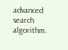advanced search algorithm.